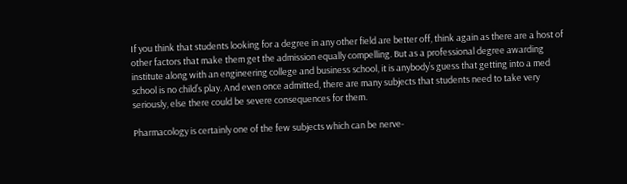If you think that students looking for a degree in any other field are better off, think again as there are a host of other factors that make them get the admission equally compelling. But as a professional degree awarding institute along with an engineering college and business school, it is anybody’s guess that getting into a med school is no child’s play. And even once admitted, there are many subjects that students need to take very seriously, else there could be severe consequences for them.

Pharmacology is certainly one of the few subjects which can be nerve-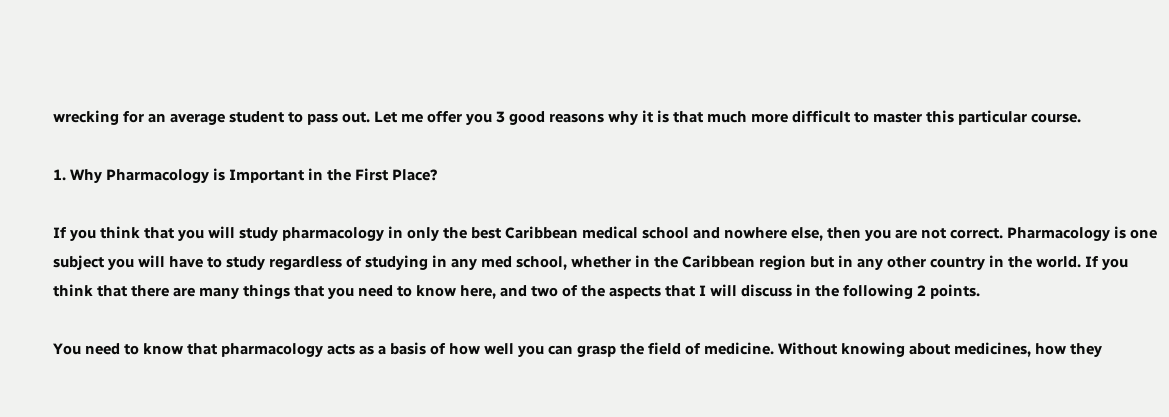wrecking for an average student to pass out. Let me offer you 3 good reasons why it is that much more difficult to master this particular course.

1. Why Pharmacology is Important in the First Place?

If you think that you will study pharmacology in only the best Caribbean medical school and nowhere else, then you are not correct. Pharmacology is one subject you will have to study regardless of studying in any med school, whether in the Caribbean region but in any other country in the world. If you think that there are many things that you need to know here, and two of the aspects that I will discuss in the following 2 points.

You need to know that pharmacology acts as a basis of how well you can grasp the field of medicine. Without knowing about medicines, how they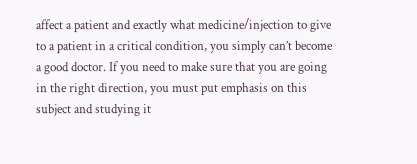affect a patient and exactly what medicine/injection to give to a patient in a critical condition, you simply can’t become a good doctor. If you need to make sure that you are going in the right direction, you must put emphasis on this subject and studying it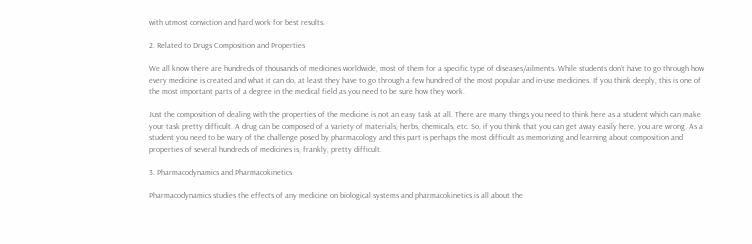with utmost conviction and hard work for best results.

2. Related to Drugs Composition and Properties

We all know there are hundreds of thousands of medicines worldwide, most of them for a specific type of diseases/ailments. While students don’t have to go through how every medicine is created and what it can do, at least they have to go through a few hundred of the most popular and in-use medicines. If you think deeply, this is one of the most important parts of a degree in the medical field as you need to be sure how they work.

Just the composition of dealing with the properties of the medicine is not an easy task at all. There are many things you need to think here as a student which can make your task pretty difficult. A drug can be composed of a variety of materials, herbs, chemicals, etc. So, if you think that you can get away easily here, you are wrong. As a student you need to be wary of the challenge posed by pharmacology and this part is perhaps the most difficult as memorizing and learning about composition and properties of several hundreds of medicines is, frankly, pretty difficult.

3. Pharmacodynamics and Pharmacokinetics

Pharmacodynamics studies the effects of any medicine on biological systems and pharmacokinetics is all about the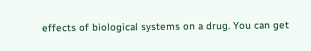effects of biological systems on a drug. You can get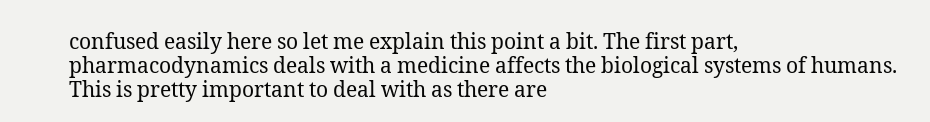confused easily here so let me explain this point a bit. The first part, pharmacodynamics deals with a medicine affects the biological systems of humans. This is pretty important to deal with as there are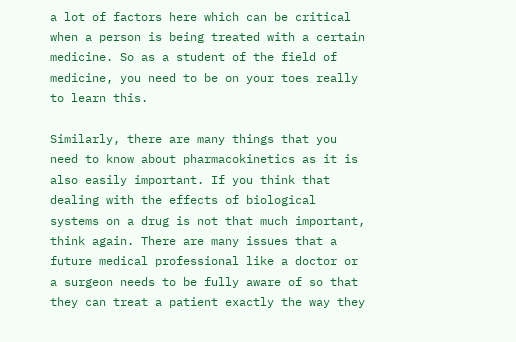a lot of factors here which can be critical when a person is being treated with a certain medicine. So as a student of the field of medicine, you need to be on your toes really to learn this.

Similarly, there are many things that you need to know about pharmacokinetics as it is also easily important. If you think that dealing with the effects of biological systems on a drug is not that much important, think again. There are many issues that a future medical professional like a doctor or a surgeon needs to be fully aware of so that they can treat a patient exactly the way they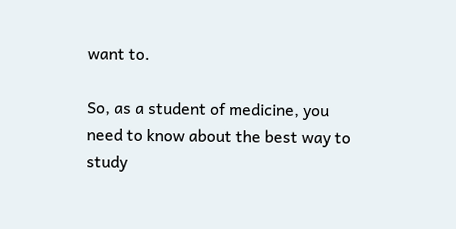want to.

So, as a student of medicine, you need to know about the best way to study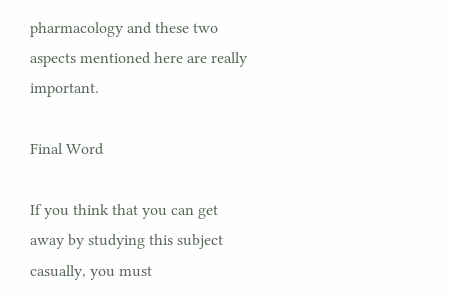pharmacology and these two aspects mentioned here are really important.

Final Word

If you think that you can get away by studying this subject casually, you must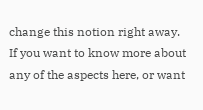change this notion right away. If you want to know more about any of the aspects here, or want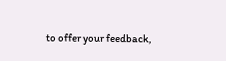to offer your feedback,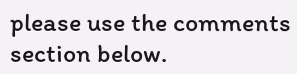please use the comments section below.